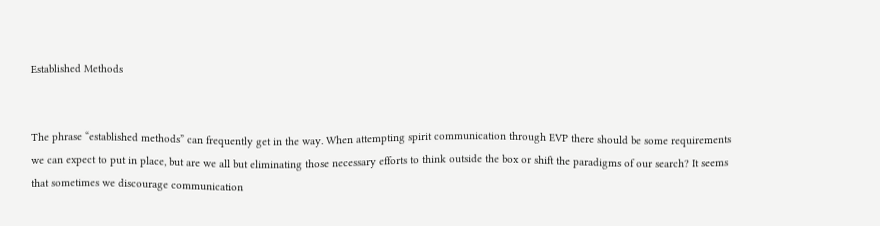Established Methods


The phrase “established methods” can frequently get in the way. When attempting spirit communication through EVP there should be some requirements we can expect to put in place, but are we all but eliminating those necessary efforts to think outside the box or shift the paradigms of our search? It seems that sometimes we discourage communication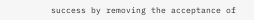success by removing the acceptance of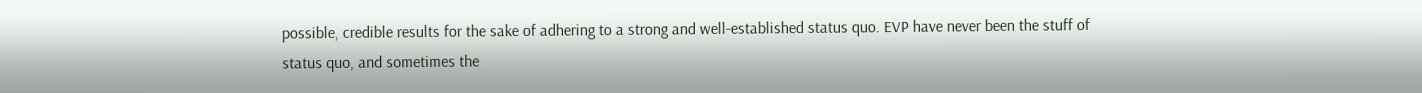possible, credible results for the sake of adhering to a strong and well-established status quo. EVP have never been the stuff of status quo, and sometimes the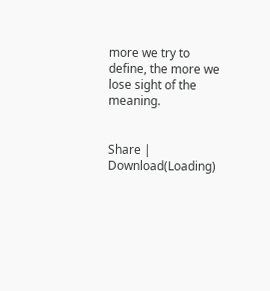more we try to define, the more we lose sight of the meaning.


Share | Download(Loading)